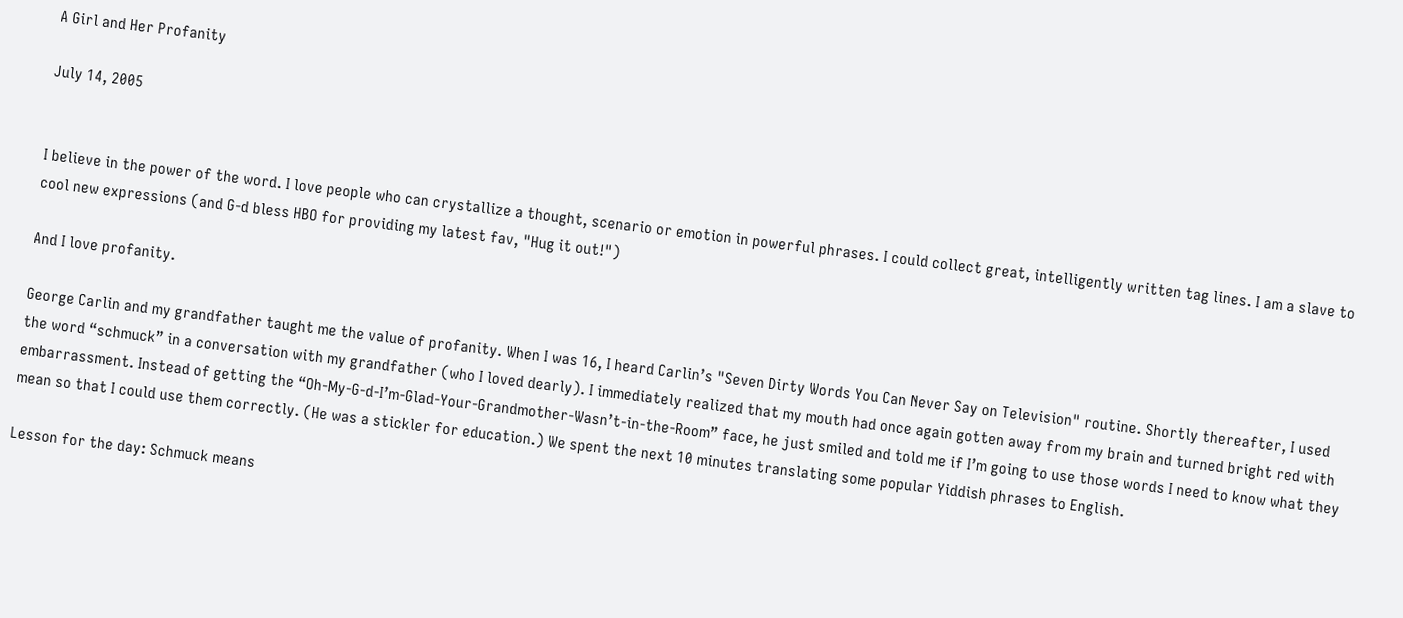A Girl and Her Profanity

July 14, 2005


I believe in the power of the word. I love people who can crystallize a thought, scenario or emotion in powerful phrases. I could collect great, intelligently written tag lines. I am a slave to cool new expressions (and G-d bless HBO for providing my latest fav, "Hug it out!")

And I love profanity.

George Carlin and my grandfather taught me the value of profanity. When I was 16, I heard Carlin’s "Seven Dirty Words You Can Never Say on Television" routine. Shortly thereafter, I used the word “schmuck” in a conversation with my grandfather (who I loved dearly). I immediately realized that my mouth had once again gotten away from my brain and turned bright red with embarrassment. Instead of getting the “Oh-My-G-d-I’m-Glad-Your-Grandmother-Wasn’t-in-the-Room” face, he just smiled and told me if I’m going to use those words I need to know what they mean so that I could use them correctly. (He was a stickler for education.) We spent the next 10 minutes translating some popular Yiddish phrases to English.

Lesson for the day: Schmuck means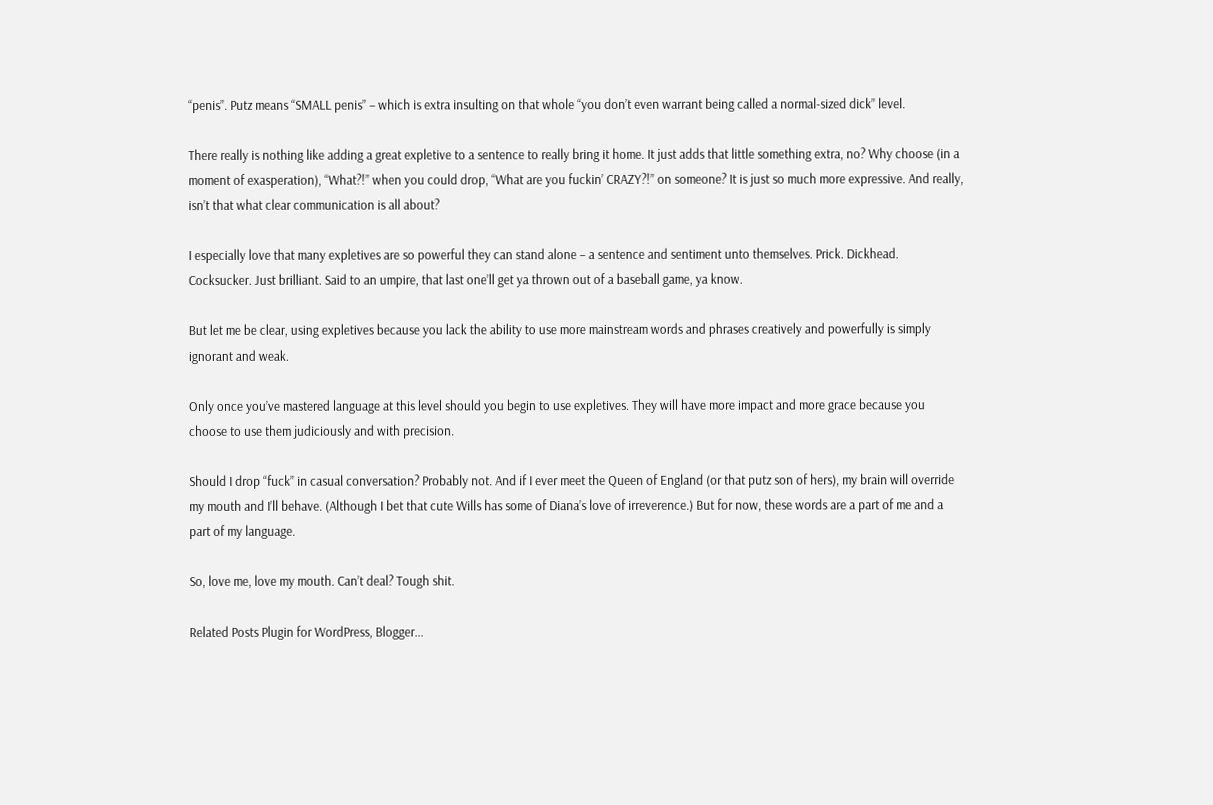“penis”. Putz means “SMALL penis” – which is extra insulting on that whole “you don’t even warrant being called a normal-sized dick” level.

There really is nothing like adding a great expletive to a sentence to really bring it home. It just adds that little something extra, no? Why choose (in a moment of exasperation), “What?!” when you could drop, “What are you fuckin’ CRAZY?!” on someone? It is just so much more expressive. And really, isn’t that what clear communication is all about?

I especially love that many expletives are so powerful they can stand alone – a sentence and sentiment unto themselves. Prick. Dickhead. Cocksucker. Just brilliant. Said to an umpire, that last one’ll get ya thrown out of a baseball game, ya know.

But let me be clear, using expletives because you lack the ability to use more mainstream words and phrases creatively and powerfully is simply ignorant and weak.

Only once you’ve mastered language at this level should you begin to use expletives. They will have more impact and more grace because you choose to use them judiciously and with precision.

Should I drop “fuck” in casual conversation? Probably not. And if I ever meet the Queen of England (or that putz son of hers), my brain will override my mouth and I’ll behave. (Although I bet that cute Wills has some of Diana’s love of irreverence.) But for now, these words are a part of me and a part of my language.

So, love me, love my mouth. Can’t deal? Tough shit.

Related Posts Plugin for WordPress, Blogger...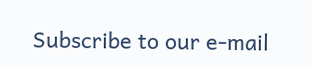Subscribe to our e-mail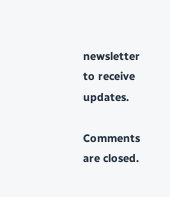newsletter to receive updates.

Comments are closed.